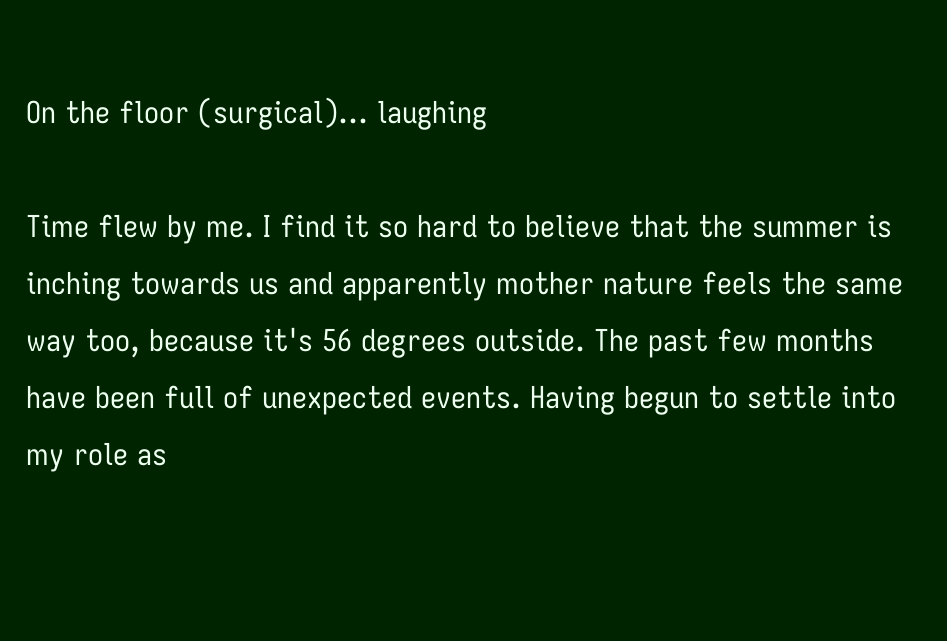On the floor (surgical)... laughing

Time flew by me. I find it so hard to believe that the summer is inching towards us and apparently mother nature feels the same way too, because it's 56 degrees outside. The past few months have been full of unexpected events. Having begun to settle into my role as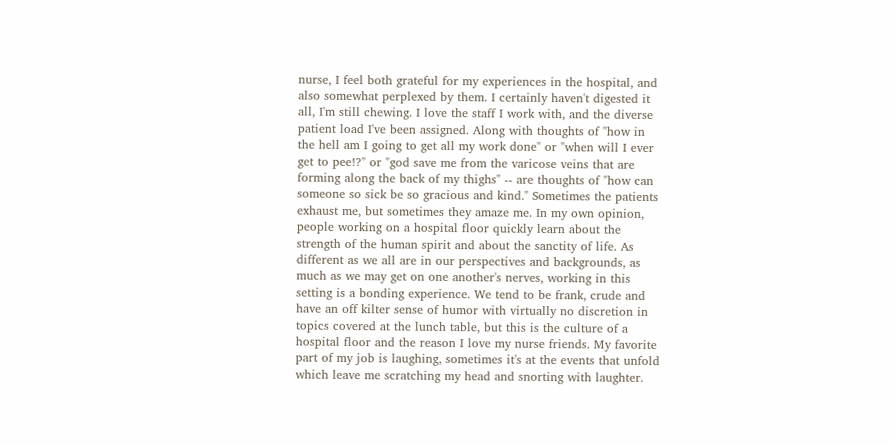nurse, I feel both grateful for my experiences in the hospital, and also somewhat perplexed by them. I certainly haven't digested it all, I'm still chewing. I love the staff I work with, and the diverse patient load I've been assigned. Along with thoughts of "how in the hell am I going to get all my work done" or "when will I ever get to pee!?" or "god save me from the varicose veins that are forming along the back of my thighs" -- are thoughts of "how can someone so sick be so gracious and kind." Sometimes the patients exhaust me, but sometimes they amaze me. In my own opinion, people working on a hospital floor quickly learn about the strength of the human spirit and about the sanctity of life. As different as we all are in our perspectives and backgrounds, as much as we may get on one another's nerves, working in this setting is a bonding experience. We tend to be frank, crude and have an off kilter sense of humor with virtually no discretion in topics covered at the lunch table, but this is the culture of a hospital floor and the reason I love my nurse friends. My favorite part of my job is laughing, sometimes it's at the events that unfold which leave me scratching my head and snorting with laughter.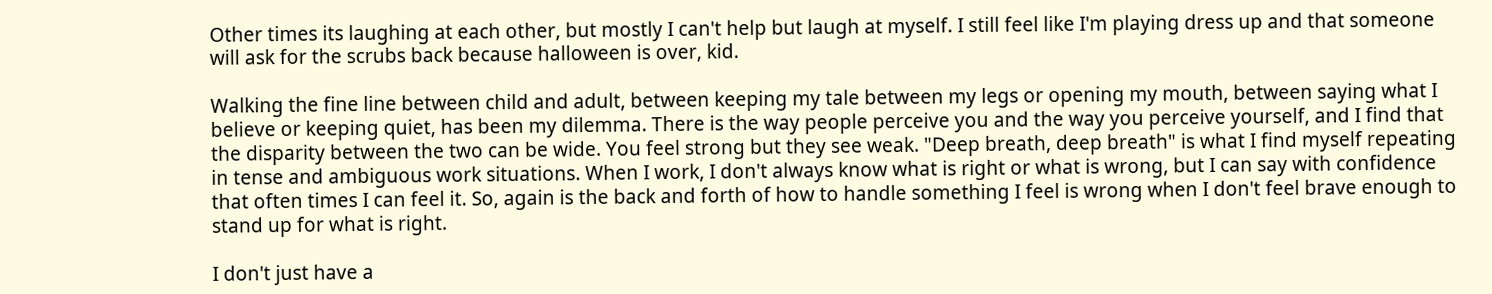Other times its laughing at each other, but mostly I can't help but laugh at myself. I still feel like I'm playing dress up and that someone will ask for the scrubs back because halloween is over, kid.

Walking the fine line between child and adult, between keeping my tale between my legs or opening my mouth, between saying what I believe or keeping quiet, has been my dilemma. There is the way people perceive you and the way you perceive yourself, and I find that the disparity between the two can be wide. You feel strong but they see weak. "Deep breath, deep breath" is what I find myself repeating in tense and ambiguous work situations. When I work, I don't always know what is right or what is wrong, but I can say with confidence that often times I can feel it. So, again is the back and forth of how to handle something I feel is wrong when I don't feel brave enough to stand up for what is right.

I don't just have a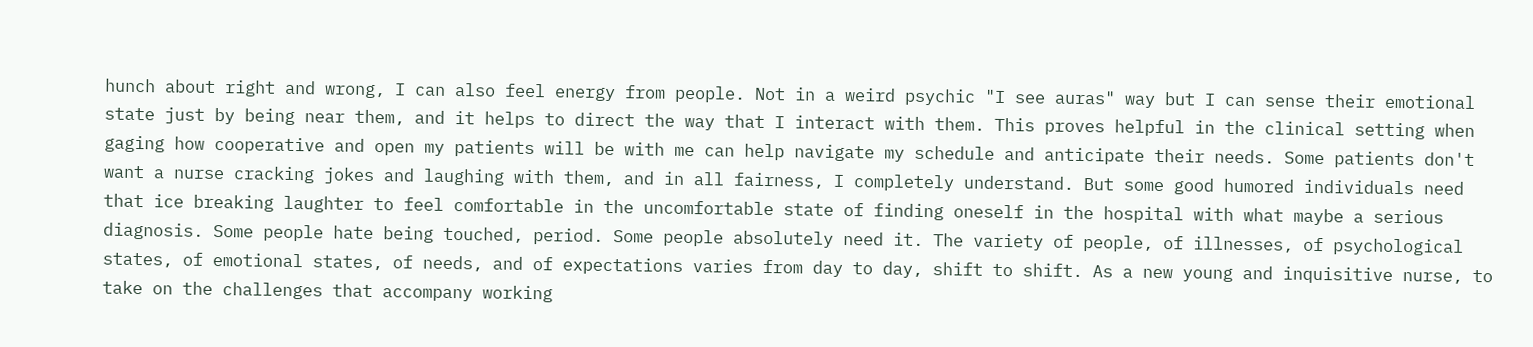hunch about right and wrong, I can also feel energy from people. Not in a weird psychic "I see auras" way but I can sense their emotional state just by being near them, and it helps to direct the way that I interact with them. This proves helpful in the clinical setting when gaging how cooperative and open my patients will be with me can help navigate my schedule and anticipate their needs. Some patients don't want a nurse cracking jokes and laughing with them, and in all fairness, I completely understand. But some good humored individuals need that ice breaking laughter to feel comfortable in the uncomfortable state of finding oneself in the hospital with what maybe a serious diagnosis. Some people hate being touched, period. Some people absolutely need it. The variety of people, of illnesses, of psychological states, of emotional states, of needs, and of expectations varies from day to day, shift to shift. As a new young and inquisitive nurse, to take on the challenges that accompany working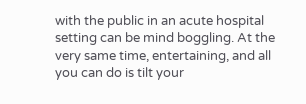with the public in an acute hospital setting can be mind boggling. At the very same time, entertaining, and all you can do is tilt your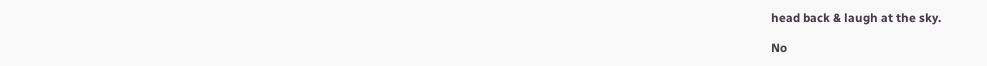head back & laugh at the sky.

No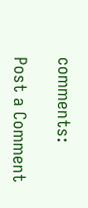comments:

Post a Comment